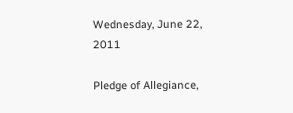Wednesday, June 22, 2011

Pledge of Allegiance,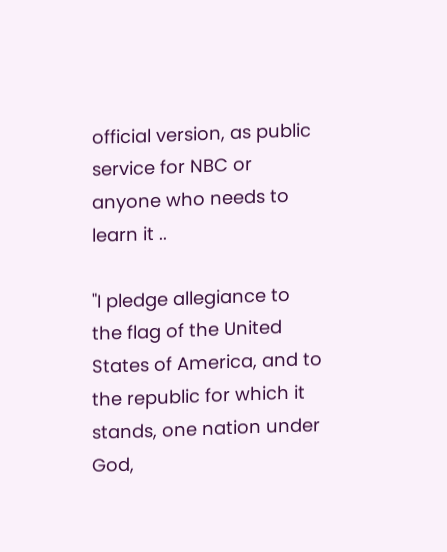official version, as public service for NBC or anyone who needs to learn it ..

"I pledge allegiance to the flag of the United States of America, and to the republic for which it stands, one nation under God,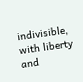indivisible, with liberty and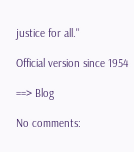justice for all."

Official version since 1954

==> Blog

No comments: